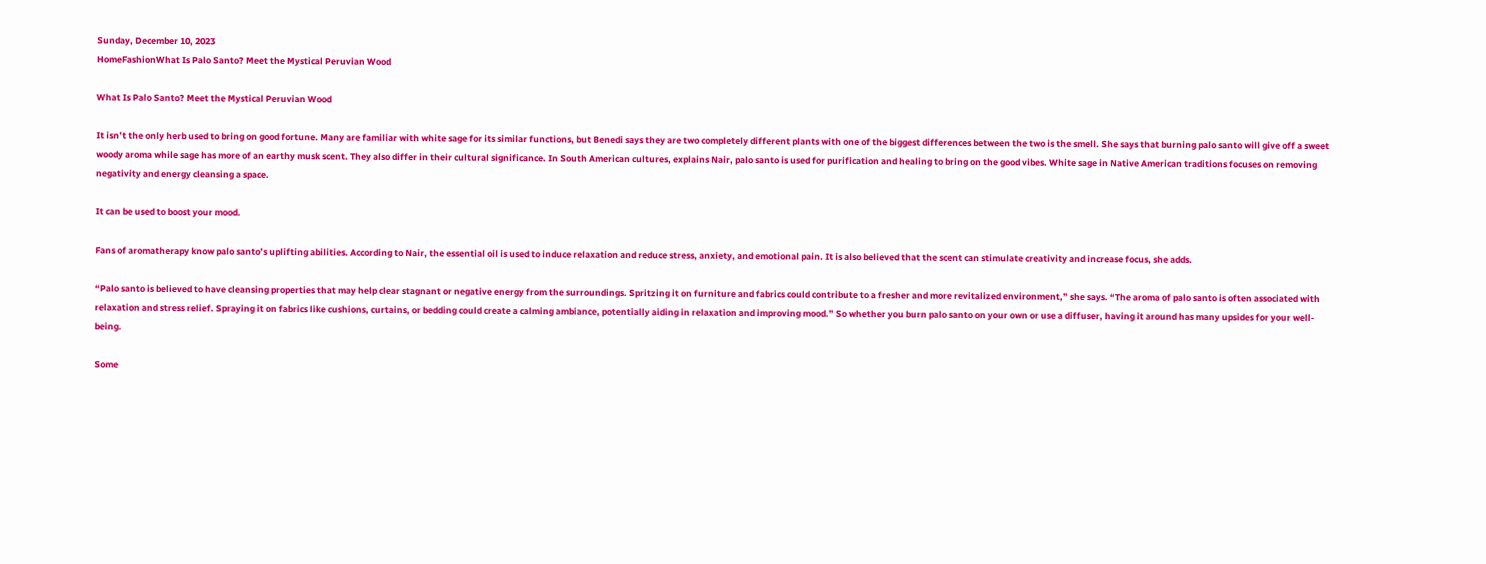Sunday, December 10, 2023
HomeFashionWhat Is Palo Santo? Meet the Mystical Peruvian Wood

What Is Palo Santo? Meet the Mystical Peruvian Wood

It isn’t the only herb used to bring on good fortune. Many are familiar with white sage for its similar functions, but Benedi says they are two completely different plants with one of the biggest differences between the two is the smell. She says that burning palo santo will give off a sweet woody aroma while sage has more of an earthy musk scent. They also differ in their cultural significance. In South American cultures, explains Nair, palo santo is used for purification and healing to bring on the good vibes. White sage in Native American traditions focuses on removing negativity and energy cleansing a space.

It can be used to boost your mood.

Fans of aromatherapy know palo santo’s uplifting abilities. According to Nair, the essential oil is used to induce relaxation and reduce stress, anxiety, and emotional pain. It is also believed that the scent can stimulate creativity and increase focus, she adds.

“Palo santo is believed to have cleansing properties that may help clear stagnant or negative energy from the surroundings. Spritzing it on furniture and fabrics could contribute to a fresher and more revitalized environment,” she says. “The aroma of palo santo is often associated with relaxation and stress relief. Spraying it on fabrics like cushions, curtains, or bedding could create a calming ambiance, potentially aiding in relaxation and improving mood.” So whether you burn palo santo on your own or use a diffuser, having it around has many upsides for your well-being.

Some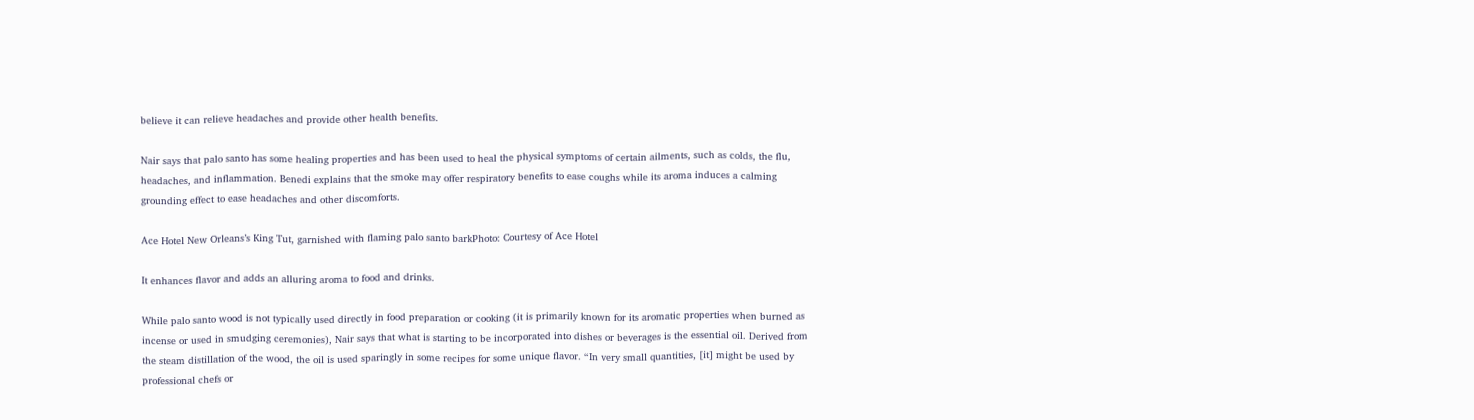believe it can relieve headaches and provide other health benefits.

Nair says that palo santo has some healing properties and has been used to heal the physical symptoms of certain ailments, such as colds, the flu, headaches, and inflammation. Benedi explains that the smoke may offer respiratory benefits to ease coughs while its aroma induces a calming grounding effect to ease headaches and other discomforts.

Ace Hotel New Orleans’s King Tut, garnished with flaming palo santo barkPhoto: Courtesy of Ace Hotel

It enhances flavor and adds an alluring aroma to food and drinks.

While palo santo wood is not typically used directly in food preparation or cooking (it is primarily known for its aromatic properties when burned as incense or used in smudging ceremonies), Nair says that what is starting to be incorporated into dishes or beverages is the essential oil. Derived from the steam distillation of the wood, the oil is used sparingly in some recipes for some unique flavor. “In very small quantities, [it] might be used by professional chefs or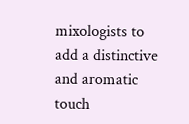mixologists to add a distinctive and aromatic touch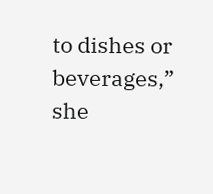to dishes or beverages,” she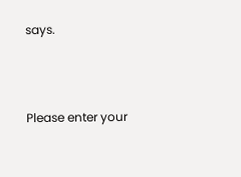says.



Please enter your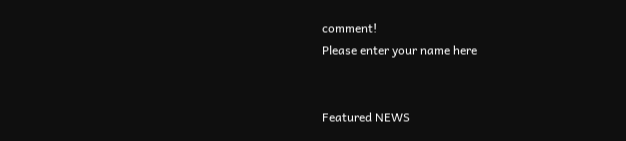comment!
Please enter your name here


Featured NEWS